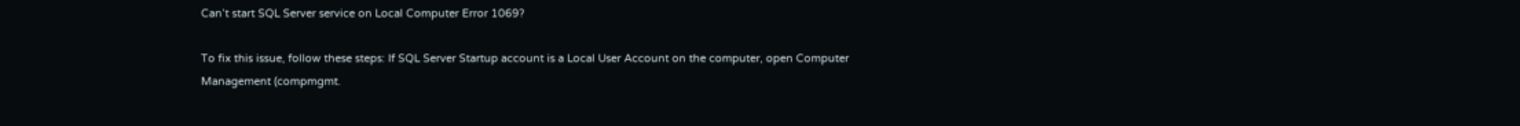Can’t start SQL Server service on Local Computer Error 1069?

To fix this issue, follow these steps: If SQL Server Startup account is a Local User Account on the computer, open Computer Management (compmgmt.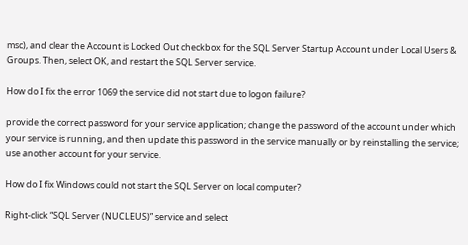msc), and clear the Account is Locked Out checkbox for the SQL Server Startup Account under Local Users & Groups. Then, select OK, and restart the SQL Server service.

How do I fix the error 1069 the service did not start due to logon failure?

provide the correct password for your service application; change the password of the account under which your service is running, and then update this password in the service manually or by reinstalling the service; use another account for your service.

How do I fix Windows could not start the SQL Server on local computer?

Right-click “SQL Server (NUCLEUS)” service and select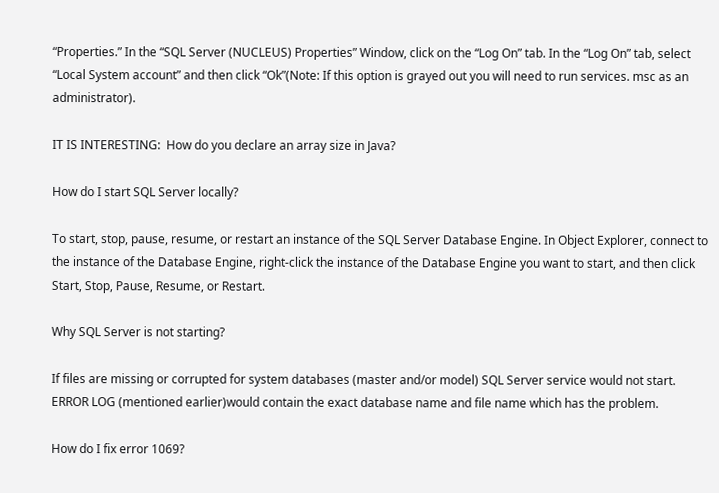“Properties.” In the “SQL Server (NUCLEUS) Properties” Window, click on the “Log On” tab. In the “Log On” tab, select “Local System account” and then click “Ok”(Note: If this option is grayed out you will need to run services. msc as an administrator).

IT IS INTERESTING:  How do you declare an array size in Java?

How do I start SQL Server locally?

To start, stop, pause, resume, or restart an instance of the SQL Server Database Engine. In Object Explorer, connect to the instance of the Database Engine, right-click the instance of the Database Engine you want to start, and then click Start, Stop, Pause, Resume, or Restart.

Why SQL Server is not starting?

If files are missing or corrupted for system databases (master and/or model) SQL Server service would not start. ERROR LOG (mentioned earlier)would contain the exact database name and file name which has the problem.

How do I fix error 1069?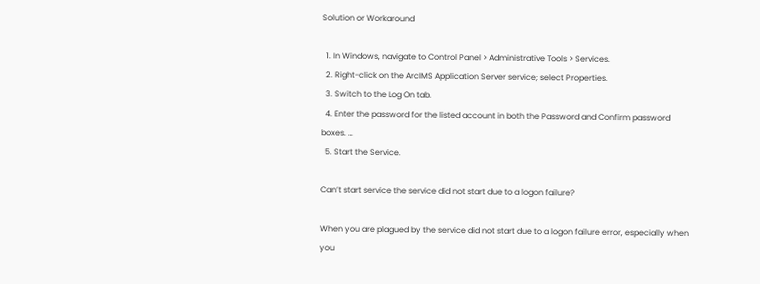Solution or Workaround

  1. In Windows, navigate to Control Panel > Administrative Tools > Services.
  2. Right-click on the ArcIMS Application Server service; select Properties.
  3. Switch to the Log On tab.
  4. Enter the password for the listed account in both the Password and Confirm password boxes. …
  5. Start the Service.

Can’t start service the service did not start due to a logon failure?

When you are plagued by the service did not start due to a logon failure error, especially when you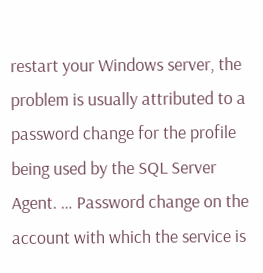restart your Windows server, the problem is usually attributed to a password change for the profile being used by the SQL Server Agent. … Password change on the account with which the service is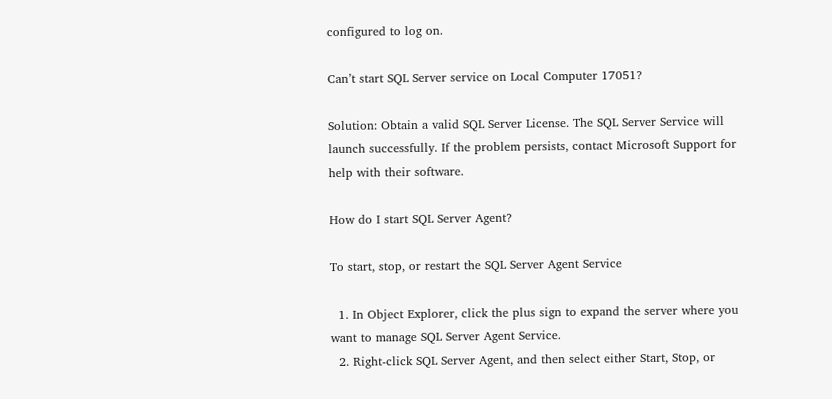configured to log on.

Can’t start SQL Server service on Local Computer 17051?

Solution: Obtain a valid SQL Server License. The SQL Server Service will launch successfully. If the problem persists, contact Microsoft Support for help with their software.

How do I start SQL Server Agent?

To start, stop, or restart the SQL Server Agent Service

  1. In Object Explorer, click the plus sign to expand the server where you want to manage SQL Server Agent Service.
  2. Right-click SQL Server Agent, and then select either Start, Stop, or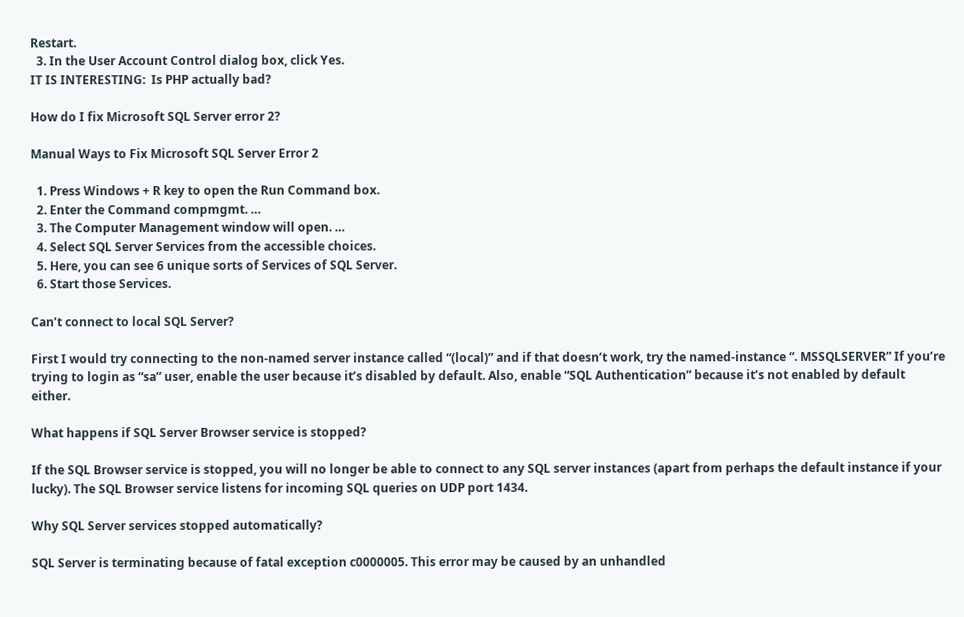Restart.
  3. In the User Account Control dialog box, click Yes.
IT IS INTERESTING:  Is PHP actually bad?

How do I fix Microsoft SQL Server error 2?

Manual Ways to Fix Microsoft SQL Server Error 2

  1. Press Windows + R key to open the Run Command box.
  2. Enter the Command compmgmt. …
  3. The Computer Management window will open. …
  4. Select SQL Server Services from the accessible choices.
  5. Here, you can see 6 unique sorts of Services of SQL Server.
  6. Start those Services.

Can’t connect to local SQL Server?

First I would try connecting to the non-named server instance called “(local)” and if that doesn’t work, try the named-instance “. MSSQLSERVER” If you’re trying to login as “sa” user, enable the user because it’s disabled by default. Also, enable “SQL Authentication” because it’s not enabled by default either.

What happens if SQL Server Browser service is stopped?

If the SQL Browser service is stopped, you will no longer be able to connect to any SQL server instances (apart from perhaps the default instance if your lucky). The SQL Browser service listens for incoming SQL queries on UDP port 1434.

Why SQL Server services stopped automatically?

SQL Server is terminating because of fatal exception c0000005. This error may be caused by an unhandled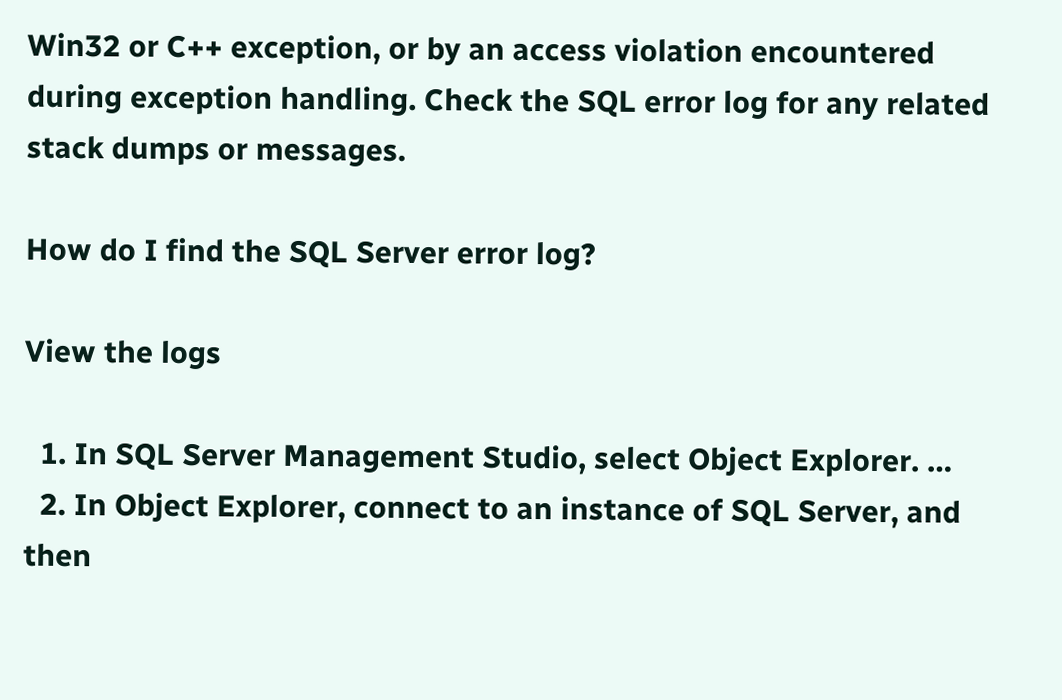Win32 or C++ exception, or by an access violation encountered during exception handling. Check the SQL error log for any related stack dumps or messages.

How do I find the SQL Server error log?

View the logs

  1. In SQL Server Management Studio, select Object Explorer. …
  2. In Object Explorer, connect to an instance of SQL Server, and then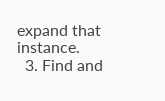expand that instance.
  3. Find and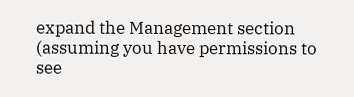expand the Management section (assuming you have permissions to see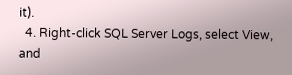it).
  4. Right-click SQL Server Logs, select View, and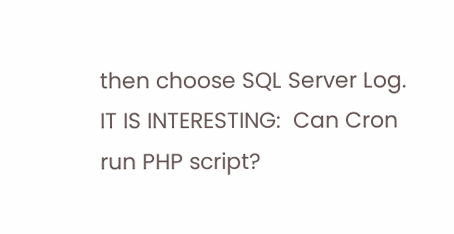then choose SQL Server Log.
IT IS INTERESTING:  Can Cron run PHP script?